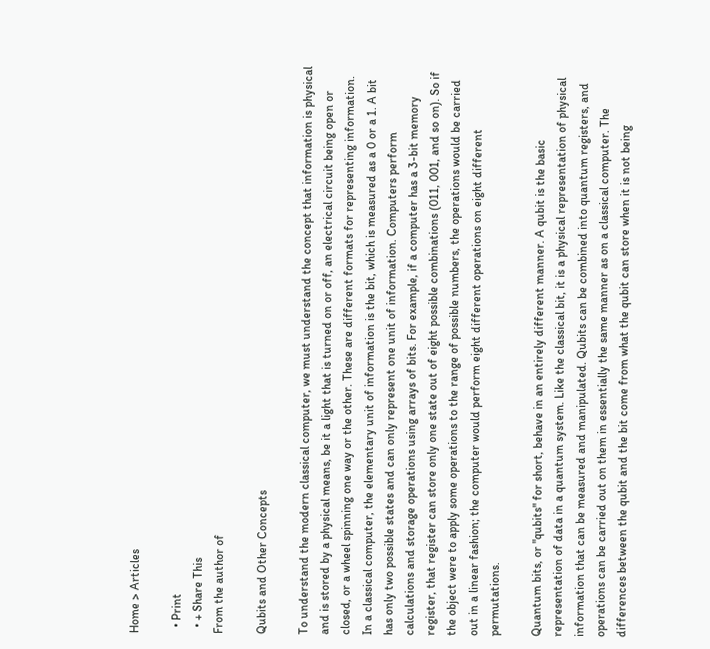Home > Articles

  • Print
  • + Share This
From the author of

Qubits and Other Concepts

To understand the modern classical computer, we must understand the concept that information is physical and is stored by a physical means, be it a light that is turned on or off, an electrical circuit being open or closed, or a wheel spinning one way or the other. These are different formats for representing information. In a classical computer, the elementary unit of information is the bit, which is measured as a 0 or a 1. A bit has only two possible states and can only represent one unit of information. Computers perform calculations and storage operations using arrays of bits. For example, if a computer has a 3-bit memory register, that register can store only one state out of eight possible combinations (011, 001, and so on). So if the object were to apply some operations to the range of possible numbers, the operations would be carried out in a linear fashion; the computer would perform eight different operations on eight different permutations.

Quantum bits, or "qubits" for short, behave in an entirely different manner. A qubit is the basic representation of data in a quantum system. Like the classical bit, it is a physical representation of physical information that can be measured and manipulated. Qubits can be combined into quantum registers, and operations can be carried out on them in essentially the same manner as on a classical computer. The differences between the qubit and the bit come from what the qubit can store when it is not being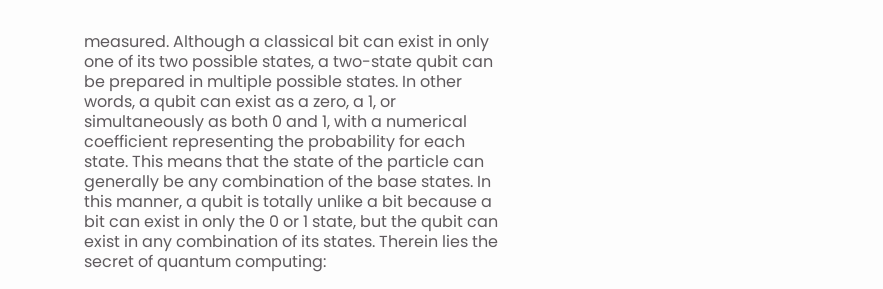measured. Although a classical bit can exist in only one of its two possible states, a two-state qubit can be prepared in multiple possible states. In other words, a qubit can exist as a zero, a 1, or simultaneously as both 0 and 1, with a numerical coefficient representing the probability for each state. This means that the state of the particle can generally be any combination of the base states. In this manner, a qubit is totally unlike a bit because a bit can exist in only the 0 or 1 state, but the qubit can exist in any combination of its states. Therein lies the secret of quantum computing: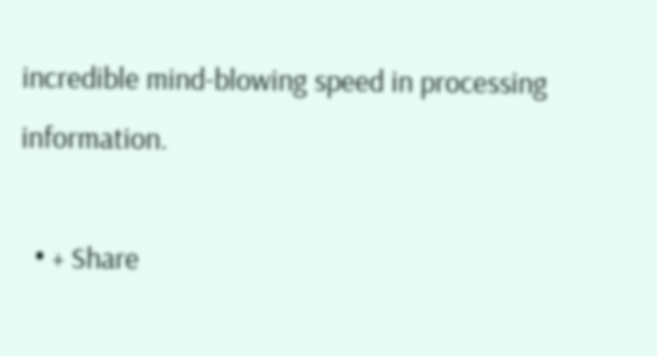incredible mind-blowing speed in processing information.

  • + Share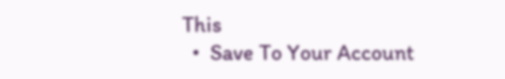This
  •  Save To Your Account